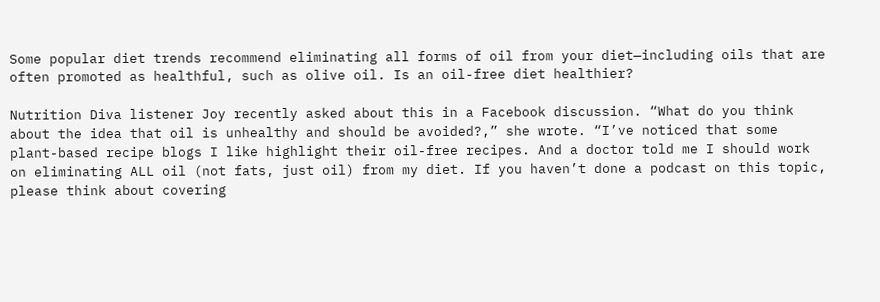Some popular diet trends recommend eliminating all forms of oil from your diet—including oils that are often promoted as healthful, such as olive oil. Is an oil-free diet healthier?

Nutrition Diva listener Joy recently asked about this in a Facebook discussion. “What do you think about the idea that oil is unhealthy and should be avoided?,” she wrote. “I’ve noticed that some plant-based recipe blogs I like highlight their oil-free recipes. And a doctor told me I should work on eliminating ALL oil (not fats, just oil) from my diet. If you haven’t done a podcast on this topic, please think about covering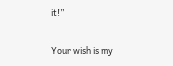it!”

Your wish is my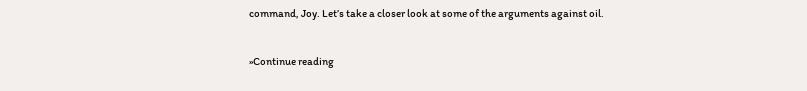command, Joy. Let’s take a closer look at some of the arguments against oil.


»Continue reading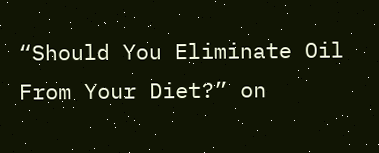“Should You Eliminate Oil From Your Diet?” on